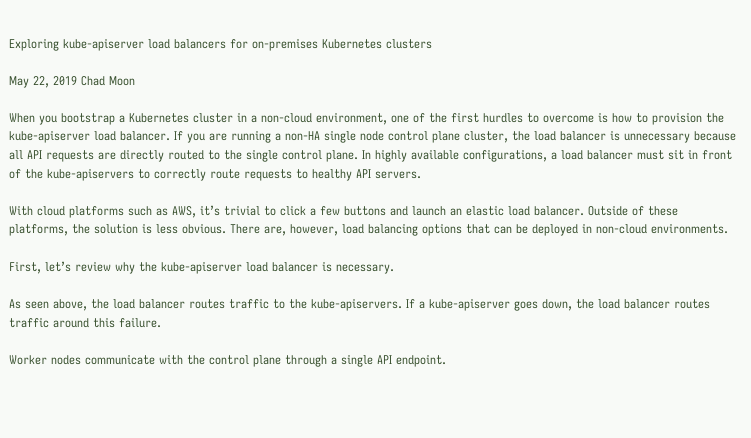Exploring kube-apiserver load balancers for on-premises Kubernetes clusters

May 22, 2019 Chad Moon

When you bootstrap a Kubernetes cluster in a non-cloud environment, one of the first hurdles to overcome is how to provision the kube-apiserver load balancer. If you are running a non-HA single node control plane cluster, the load balancer is unnecessary because all API requests are directly routed to the single control plane. In highly available configurations, a load balancer must sit in front of the kube-apiservers to correctly route requests to healthy API servers.

With cloud platforms such as AWS, it’s trivial to click a few buttons and launch an elastic load balancer. Outside of these platforms, the solution is less obvious. There are, however, load balancing options that can be deployed in non-cloud environments.

First, let’s review why the kube-apiserver load balancer is necessary.

As seen above, the load balancer routes traffic to the kube-apiservers. If a kube-apiserver goes down, the load balancer routes traffic around this failure.

Worker nodes communicate with the control plane through a single API endpoint.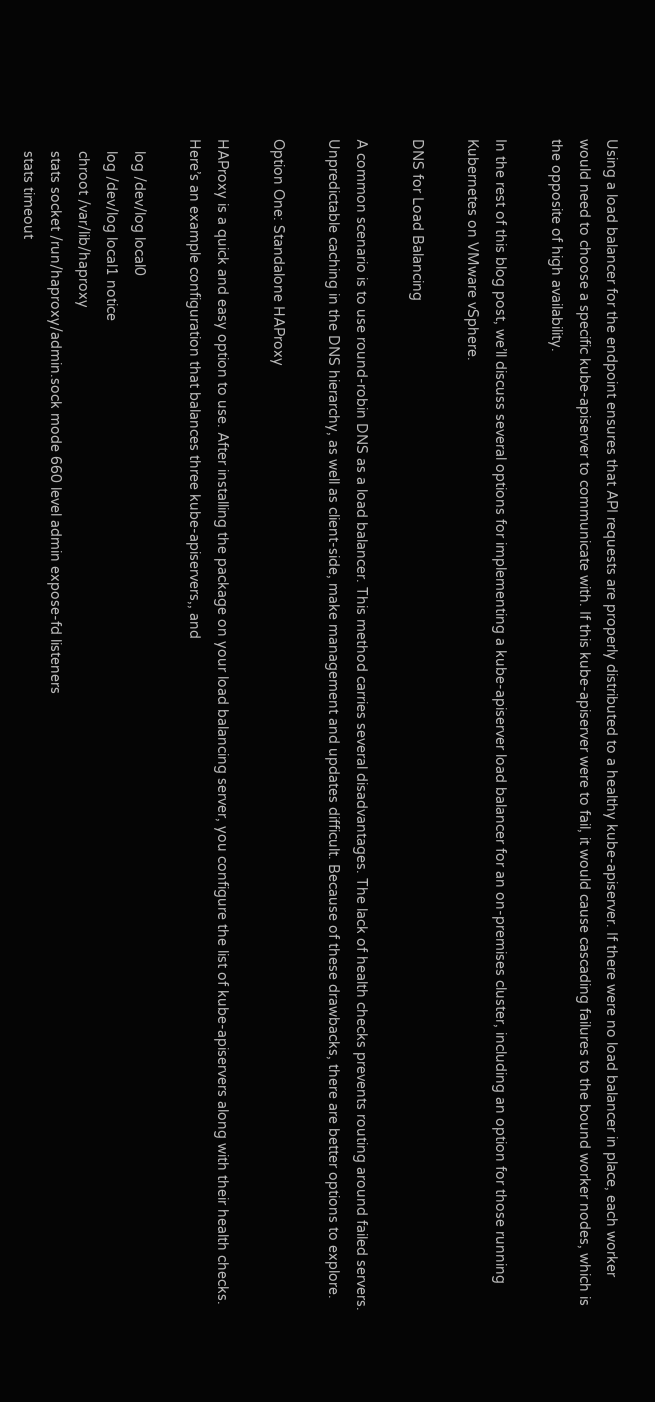Using a load balancer for the endpoint ensures that API requests are properly distributed to a healthy kube-apiserver. If there were no load balancer in place, each worker would need to choose a specific kube-apiserver to communicate with. If this kube-apiserver were to fail, it would cause cascading failures to the bound worker nodes, which is the opposite of high availability.

In the rest of this blog post, we’ll discuss several options for implementing a kube-apiserver load balancer for an on-premises cluster, including an option for those running Kubernetes on VMware vSphere.

DNS for Load Balancing

A common scenario is to use round-robin DNS as a load balancer. This method carries several disadvantages. The lack of health checks prevents routing around failed servers. Unpredictable caching in the DNS hierarchy, as well as client-side, make management and updates difficult. Because of these drawbacks, there are better options to explore.

Option One: Standalone HAProxy

HAProxy is a quick and easy option to use. After installing the package on your load balancing server, you configure the list of kube-apiservers along with their health checks. Here’s an example configuration that balances three kube-apiservers,, and

   log /dev/log local0
   log /dev/log local1 notice
   chroot /var/lib/haproxy
   stats socket /run/haproxy/admin.sock mode 660 level admin expose-fd listeners
   stats timeout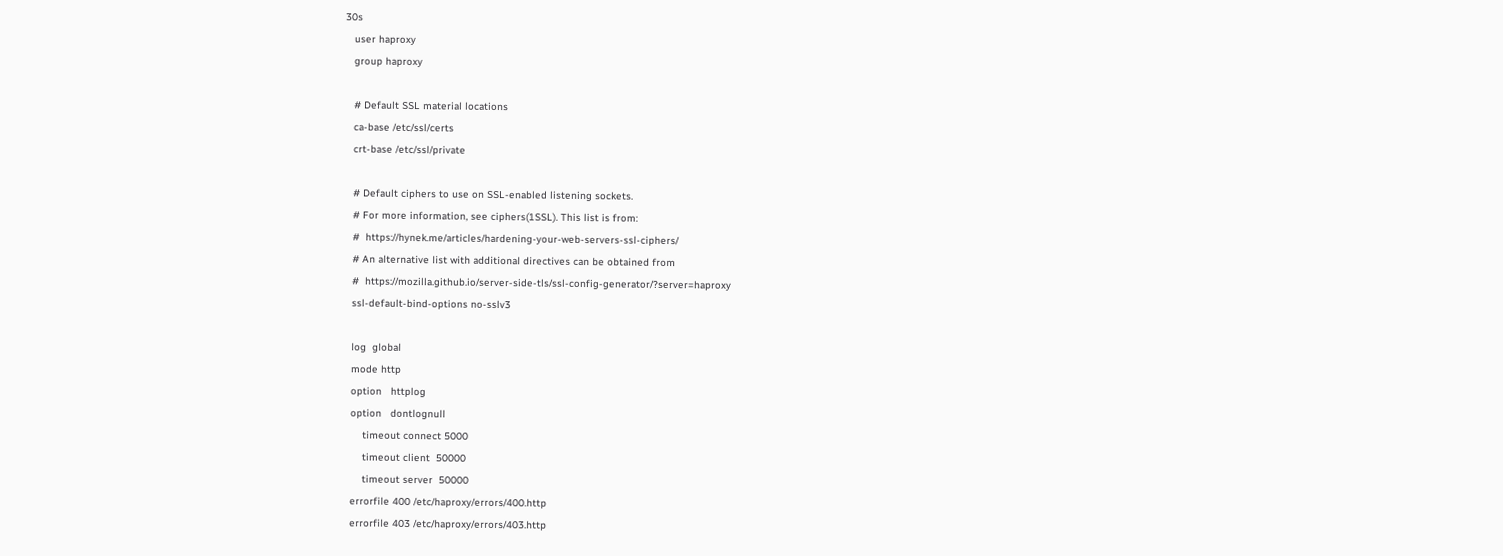30s
   user haproxy
   group haproxy

   # Default SSL material locations
   ca-base /etc/ssl/certs
   crt-base /etc/ssl/private

   # Default ciphers to use on SSL-enabled listening sockets.
   # For more information, see ciphers(1SSL). This list is from:
   #  https://hynek.me/articles/hardening-your-web-servers-ssl-ciphers/
   # An alternative list with additional directives can be obtained from
   #  https://mozilla.github.io/server-side-tls/ssl-config-generator/?server=haproxy
   ssl-default-bind-options no-sslv3

   log  global
   mode http
   option   httplog
   option   dontlognull
       timeout connect 5000
       timeout client  50000
       timeout server  50000
   errorfile 400 /etc/haproxy/errors/400.http
   errorfile 403 /etc/haproxy/errors/403.http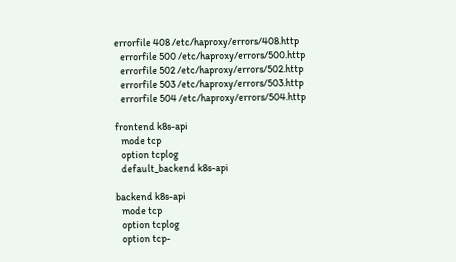errorfile 408 /etc/haproxy/errors/408.http
   errorfile 500 /etc/haproxy/errors/500.http
   errorfile 502 /etc/haproxy/errors/502.http
   errorfile 503 /etc/haproxy/errors/503.http
   errorfile 504 /etc/haproxy/errors/504.http

frontend k8s-api
   mode tcp
   option tcplog
   default_backend k8s-api

backend k8s-api
   mode tcp
   option tcplog
   option tcp-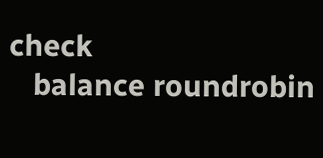check
   balance roundrobin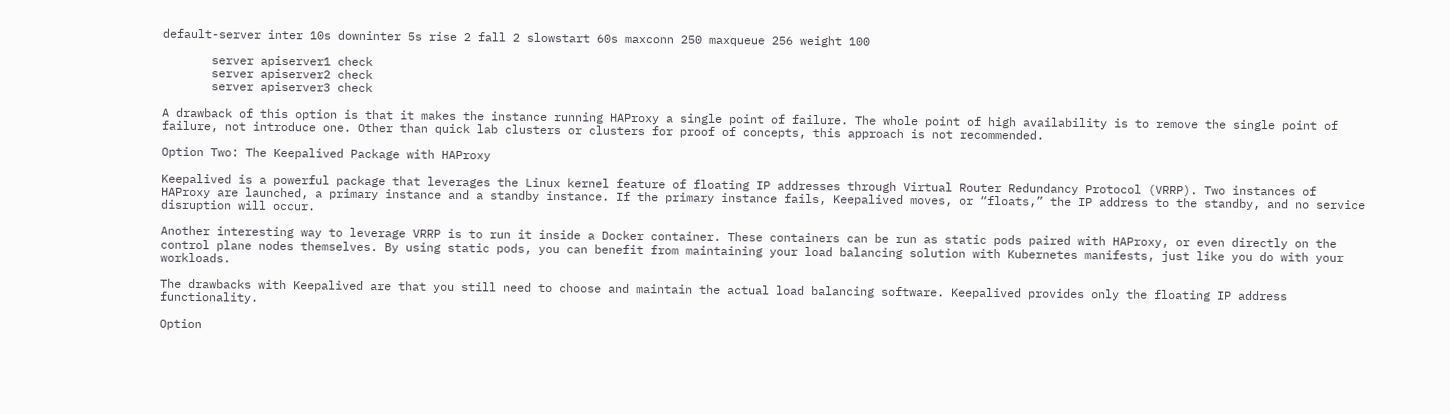default-server inter 10s downinter 5s rise 2 fall 2 slowstart 60s maxconn 250 maxqueue 256 weight 100

       server apiserver1 check
       server apiserver2 check
       server apiserver3 check

A drawback of this option is that it makes the instance running HAProxy a single point of failure. The whole point of high availability is to remove the single point of failure, not introduce one. Other than quick lab clusters or clusters for proof of concepts, this approach is not recommended.

Option Two: The Keepalived Package with HAProxy

Keepalived is a powerful package that leverages the Linux kernel feature of floating IP addresses through Virtual Router Redundancy Protocol (VRRP). Two instances of HAProxy are launched, a primary instance and a standby instance. If the primary instance fails, Keepalived moves, or “floats,” the IP address to the standby, and no service disruption will occur.

Another interesting way to leverage VRRP is to run it inside a Docker container. These containers can be run as static pods paired with HAProxy, or even directly on the control plane nodes themselves. By using static pods, you can benefit from maintaining your load balancing solution with Kubernetes manifests, just like you do with your workloads.

The drawbacks with Keepalived are that you still need to choose and maintain the actual load balancing software. Keepalived provides only the floating IP address functionality.

Option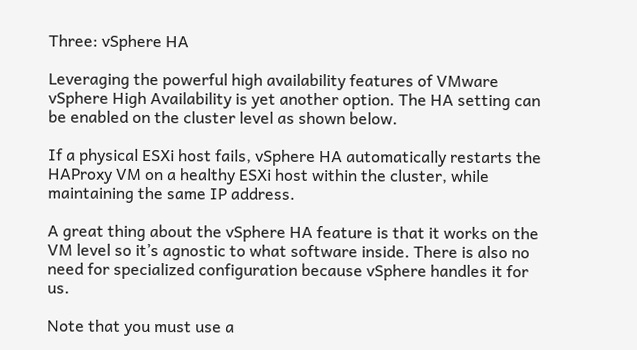Three: vSphere HA

Leveraging the powerful high availability features of VMware vSphere High Availability is yet another option. The HA setting can be enabled on the cluster level as shown below.

If a physical ESXi host fails, vSphere HA automatically restarts the HAProxy VM on a healthy ESXi host within the cluster, while maintaining the same IP address.

A great thing about the vSphere HA feature is that it works on the VM level so it’s agnostic to what software inside. There is also no need for specialized configuration because vSphere handles it for us.

Note that you must use a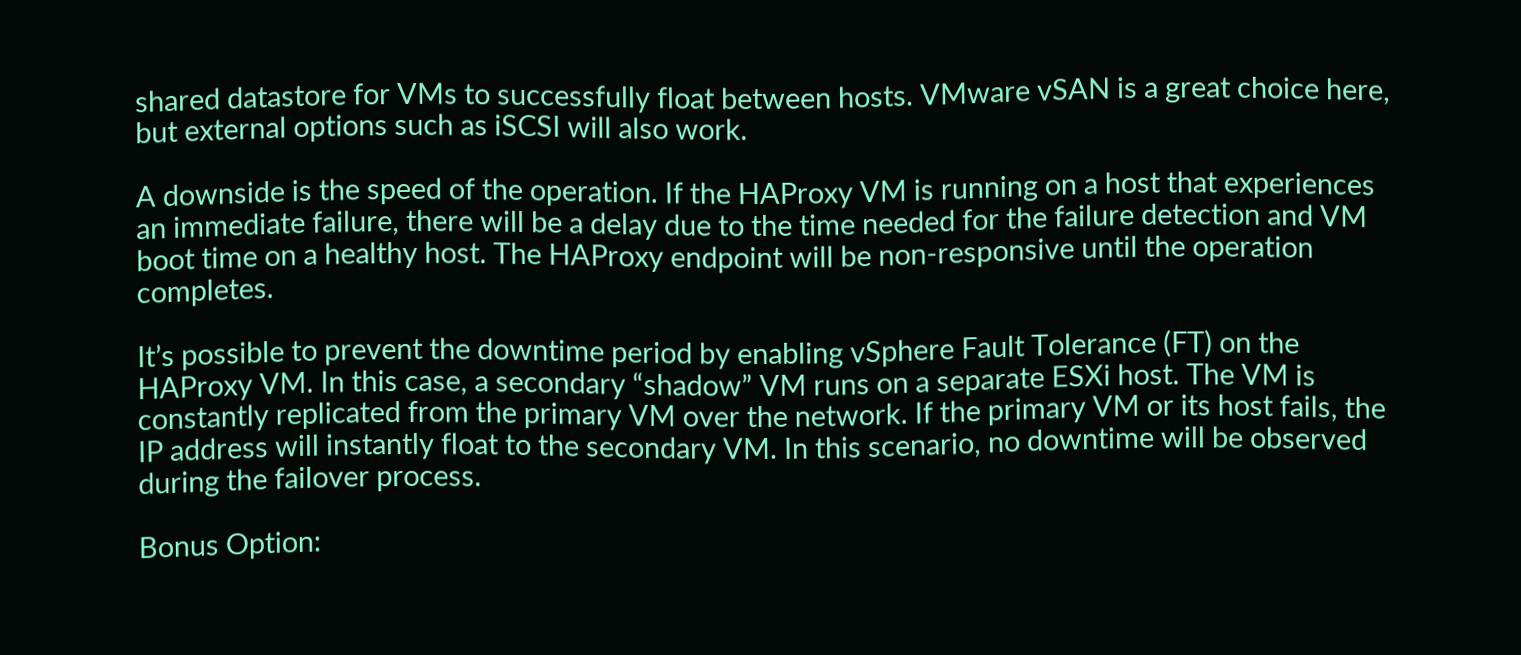shared datastore for VMs to successfully float between hosts. VMware vSAN is a great choice here, but external options such as iSCSI will also work.

A downside is the speed of the operation. If the HAProxy VM is running on a host that experiences an immediate failure, there will be a delay due to the time needed for the failure detection and VM boot time on a healthy host. The HAProxy endpoint will be non-responsive until the operation completes.

It’s possible to prevent the downtime period by enabling vSphere Fault Tolerance (FT) on the HAProxy VM. In this case, a secondary “shadow” VM runs on a separate ESXi host. The VM is constantly replicated from the primary VM over the network. If the primary VM or its host fails, the IP address will instantly float to the secondary VM. In this scenario, no downtime will be observed during the failover process.

Bonus Option: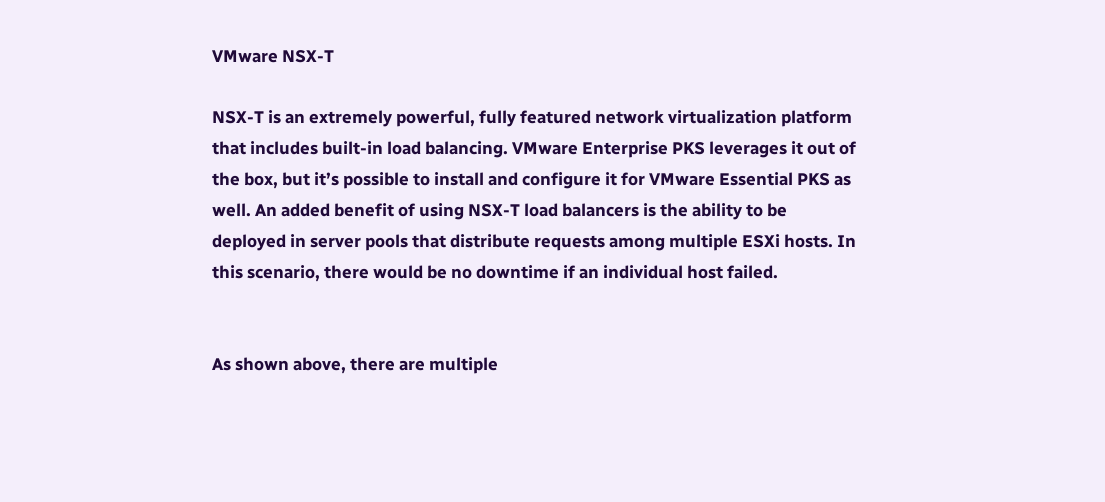VMware NSX-T

NSX-T is an extremely powerful, fully featured network virtualization platform that includes built-in load balancing. VMware Enterprise PKS leverages it out of the box, but it’s possible to install and configure it for VMware Essential PKS as well. An added benefit of using NSX-T load balancers is the ability to be deployed in server pools that distribute requests among multiple ESXi hosts. In this scenario, there would be no downtime if an individual host failed.


As shown above, there are multiple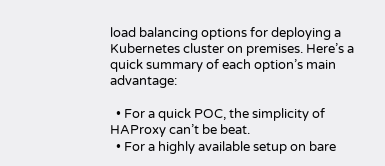load balancing options for deploying a Kubernetes cluster on premises. Here’s a quick summary of each option’s main advantage:

  • For a quick POC, the simplicity of HAProxy can’t be beat.
  • For a highly available setup on bare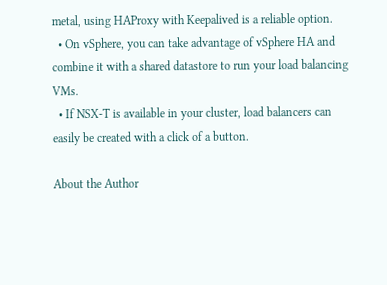metal, using HAProxy with Keepalived is a reliable option.
  • On vSphere, you can take advantage of vSphere HA and combine it with a shared datastore to run your load balancing VMs.
  • If NSX-T is available in your cluster, load balancers can easily be created with a click of a button.

About the Author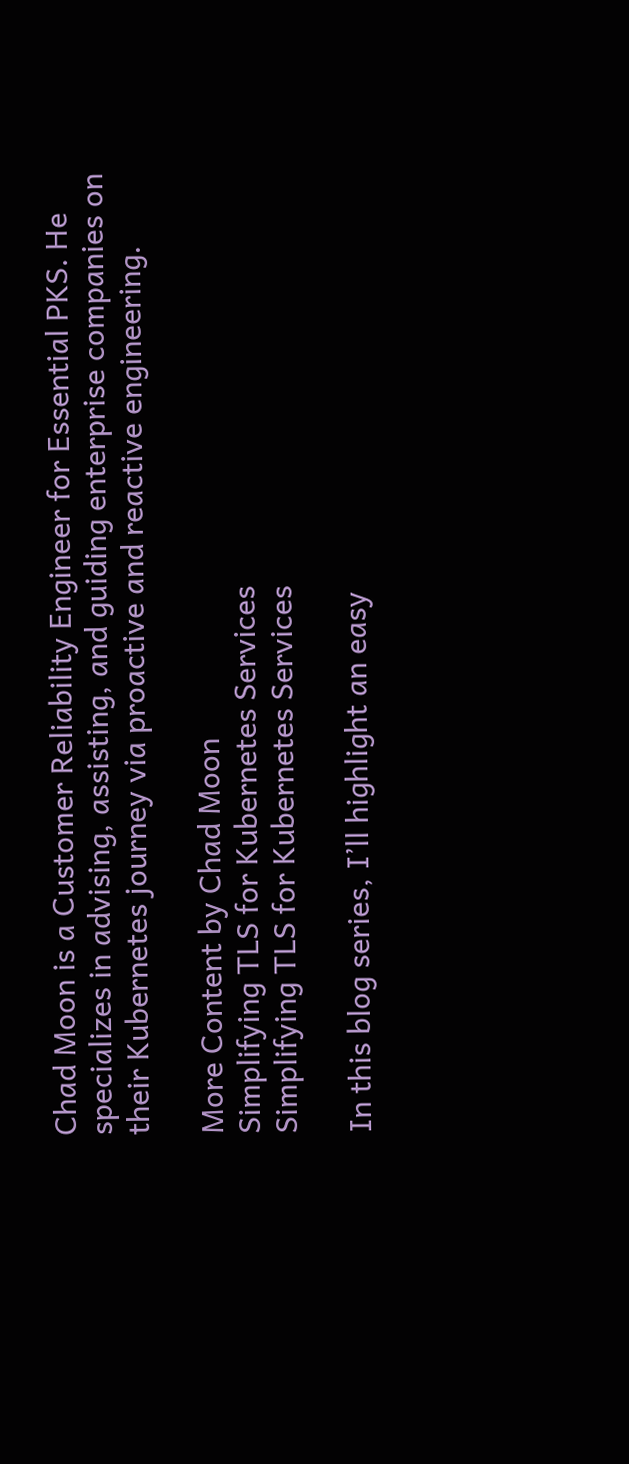Chad Moon is a Customer Reliability Engineer for Essential PKS. He specializes in advising, assisting, and guiding enterprise companies on their Kubernetes journey via proactive and reactive engineering.

More Content by Chad Moon
Simplifying TLS for Kubernetes Services
Simplifying TLS for Kubernetes Services

In this blog series, I’ll highlight an easy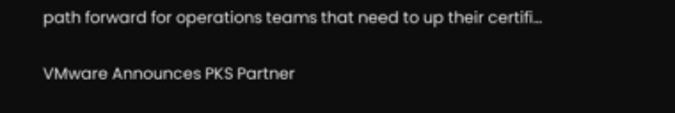path forward for operations teams that need to up their certifi...

VMware Announces PKS Partner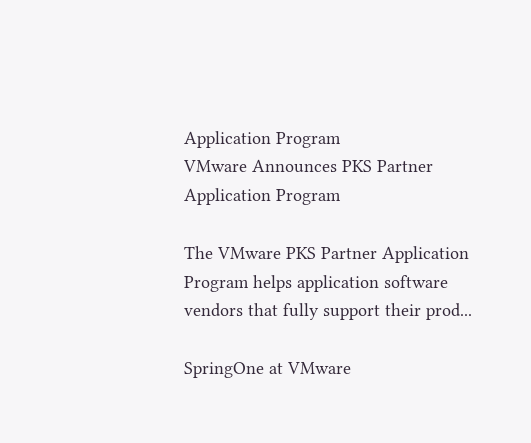Application Program
VMware Announces PKS Partner Application Program

The VMware PKS Partner Application Program helps application software vendors that fully support their prod...

SpringOne at VMware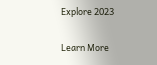Explore 2023

Learn More